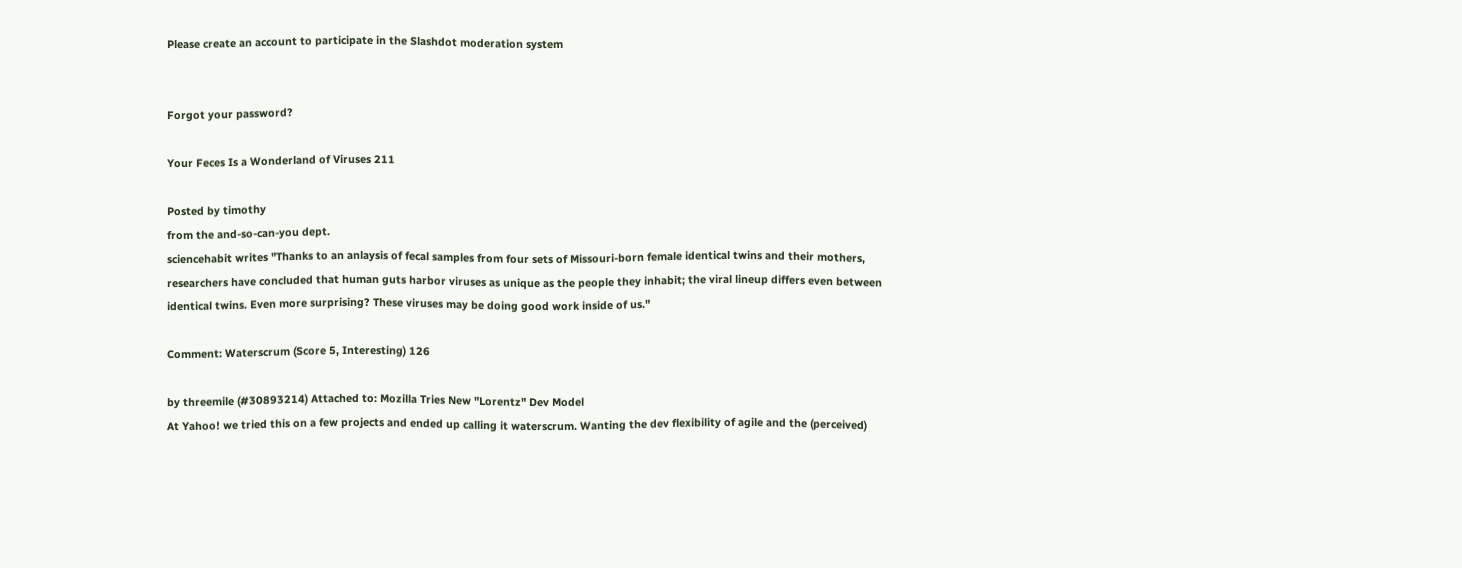Please create an account to participate in the Slashdot moderation system


Forgot your password?

Your Feces Is a Wonderland of Viruses 211

Posted by timothy
from the and-so-can-you dept.
sciencehabit writes "Thanks to an anlaysis of fecal samples from four sets of Missouri-born female identical twins and their mothers, researchers have concluded that human guts harbor viruses as unique as the people they inhabit; the viral lineup differs even between identical twins. Even more surprising? These viruses may be doing good work inside of us."

Comment: Waterscrum (Score 5, Interesting) 126

by threemile (#30893214) Attached to: Mozilla Tries New "Lorentz" Dev Model
At Yahoo! we tried this on a few projects and ended up calling it waterscrum. Wanting the dev flexibility of agile and the (perceived)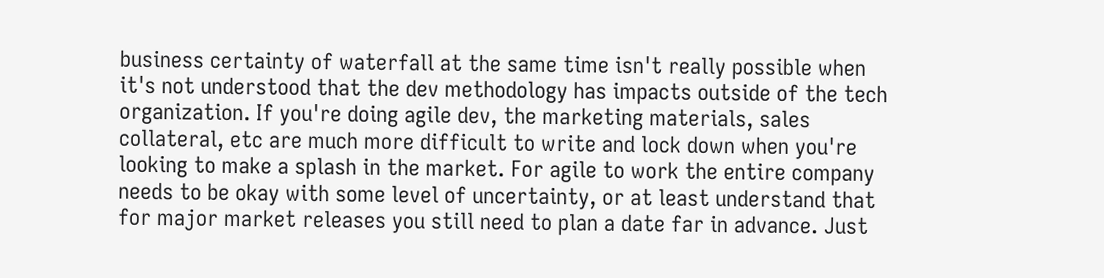business certainty of waterfall at the same time isn't really possible when it's not understood that the dev methodology has impacts outside of the tech organization. If you're doing agile dev, the marketing materials, sales collateral, etc are much more difficult to write and lock down when you're looking to make a splash in the market. For agile to work the entire company needs to be okay with some level of uncertainty, or at least understand that for major market releases you still need to plan a date far in advance. Just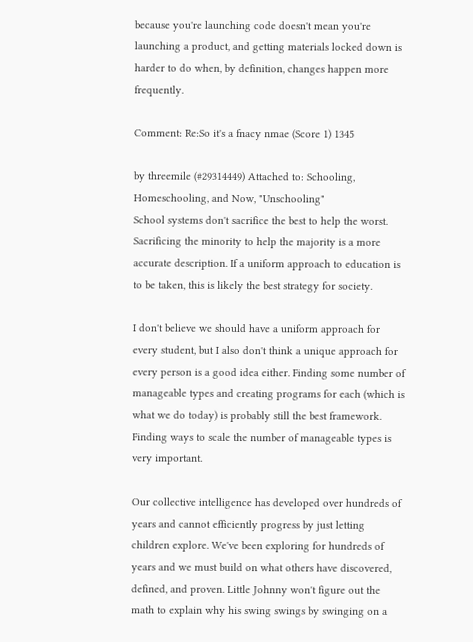because you're launching code doesn't mean you're launching a product, and getting materials locked down is harder to do when, by definition, changes happen more frequently.

Comment: Re:So it's a fnacy nmae (Score 1) 1345

by threemile (#29314449) Attached to: Schooling, Homeschooling, and Now, "Unschooling"
School systems don't sacrifice the best to help the worst. Sacrificing the minority to help the majority is a more accurate description. If a uniform approach to education is to be taken, this is likely the best strategy for society.

I don't believe we should have a uniform approach for every student, but I also don't think a unique approach for every person is a good idea either. Finding some number of manageable types and creating programs for each (which is what we do today) is probably still the best framework. Finding ways to scale the number of manageable types is very important.

Our collective intelligence has developed over hundreds of years and cannot efficiently progress by just letting children explore. We've been exploring for hundreds of years and we must build on what others have discovered, defined, and proven. Little Johnny won't figure out the math to explain why his swing swings by swinging on a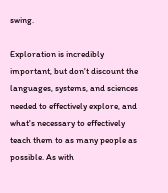swing.

Exploration is incredibly important, but don't discount the languages, systems, and sciences needed to effectively explore, and what's necessary to effectively teach them to as many people as possible. As with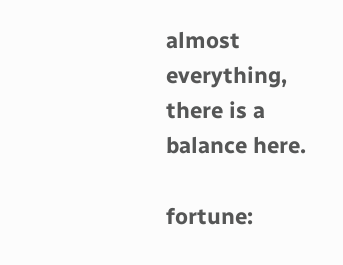almost everything, there is a balance here.

fortune: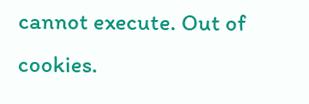cannot execute. Out of cookies.